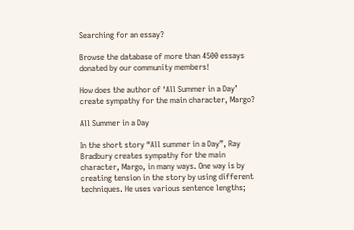Searching for an essay?

Browse the database of more than 4500 essays donated by our community members!

How does the author of ‘All Summer in a Day’ create sympathy for the main character, Margo?

All Summer in a Day

In the short story “All summer in a Day”, Ray Bradbury creates sympathy for the main character, Margo, in many ways. One way is by creating tension in the story by using different techniques. He uses various sentence lengths;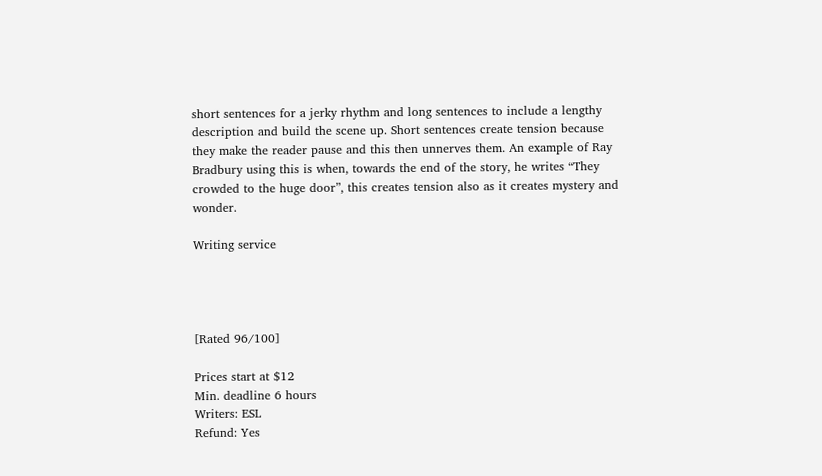short sentences for a jerky rhythm and long sentences to include a lengthy description and build the scene up. Short sentences create tension because they make the reader pause and this then unnerves them. An example of Ray Bradbury using this is when, towards the end of the story, he writes “They crowded to the huge door”, this creates tension also as it creates mystery and wonder.

Writing service




[Rated 96/100]

Prices start at $12
Min. deadline 6 hours
Writers: ESL
Refund: Yes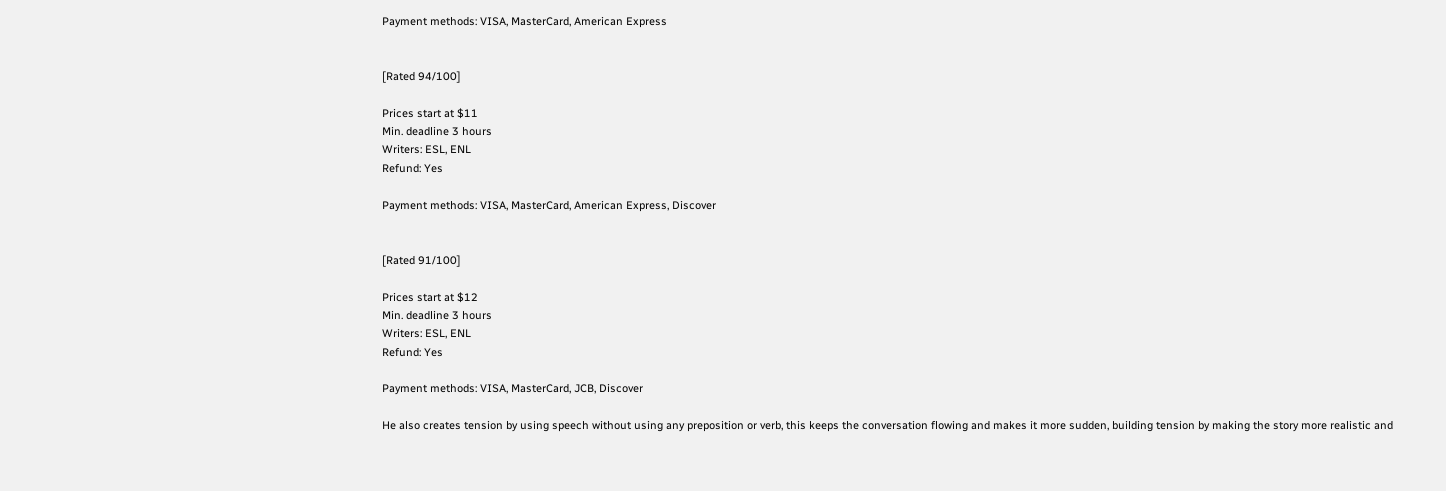Payment methods: VISA, MasterCard, American Express


[Rated 94/100]

Prices start at $11
Min. deadline 3 hours
Writers: ESL, ENL
Refund: Yes

Payment methods: VISA, MasterCard, American Express, Discover


[Rated 91/100]

Prices start at $12
Min. deadline 3 hours
Writers: ESL, ENL
Refund: Yes

Payment methods: VISA, MasterCard, JCB, Discover

He also creates tension by using speech without using any preposition or verb, this keeps the conversation flowing and makes it more sudden, building tension by making the story more realistic and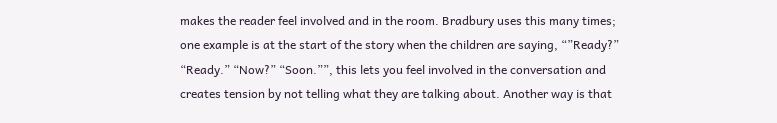makes the reader feel involved and in the room. Bradbury uses this many times; one example is at the start of the story when the children are saying, “”Ready?” “Ready.” “Now?” “Soon.””, this lets you feel involved in the conversation and creates tension by not telling what they are talking about. Another way is that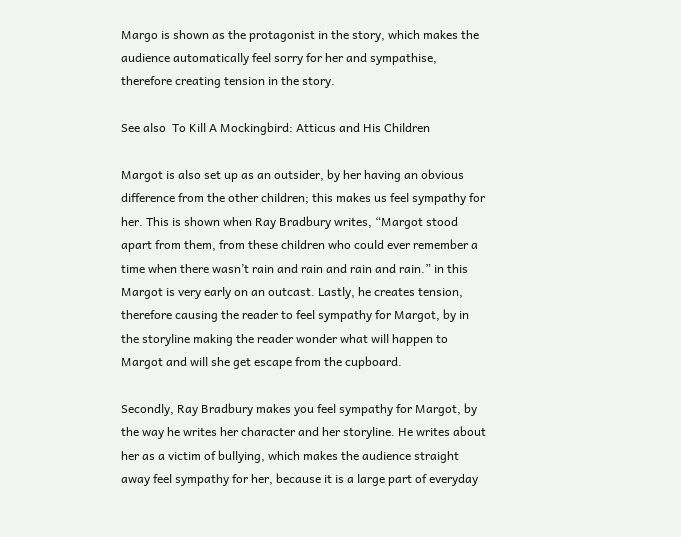Margo is shown as the protagonist in the story, which makes the audience automatically feel sorry for her and sympathise, therefore creating tension in the story.

See also  To Kill A Mockingbird: Atticus and His Children

Margot is also set up as an outsider, by her having an obvious difference from the other children; this makes us feel sympathy for her. This is shown when Ray Bradbury writes, “Margot stood apart from them, from these children who could ever remember a time when there wasn’t rain and rain and rain and rain.” in this Margot is very early on an outcast. Lastly, he creates tension, therefore causing the reader to feel sympathy for Margot, by in the storyline making the reader wonder what will happen to Margot and will she get escape from the cupboard.

Secondly, Ray Bradbury makes you feel sympathy for Margot, by the way he writes her character and her storyline. He writes about her as a victim of bullying, which makes the audience straight away feel sympathy for her, because it is a large part of everyday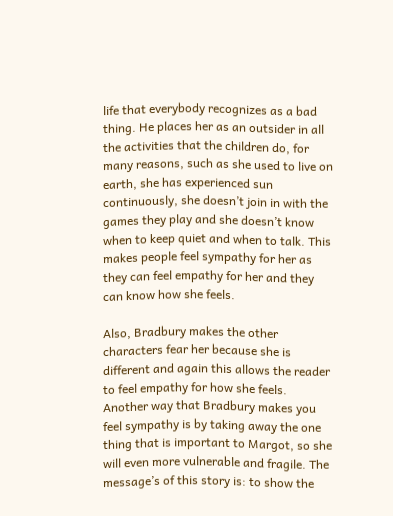life that everybody recognizes as a bad thing. He places her as an outsider in all the activities that the children do, for many reasons, such as she used to live on earth, she has experienced sun continuously, she doesn’t join in with the games they play and she doesn’t know when to keep quiet and when to talk. This makes people feel sympathy for her as they can feel empathy for her and they can know how she feels.

Also, Bradbury makes the other characters fear her because she is different and again this allows the reader to feel empathy for how she feels. Another way that Bradbury makes you feel sympathy is by taking away the one thing that is important to Margot, so she will even more vulnerable and fragile. The message’s of this story is: to show the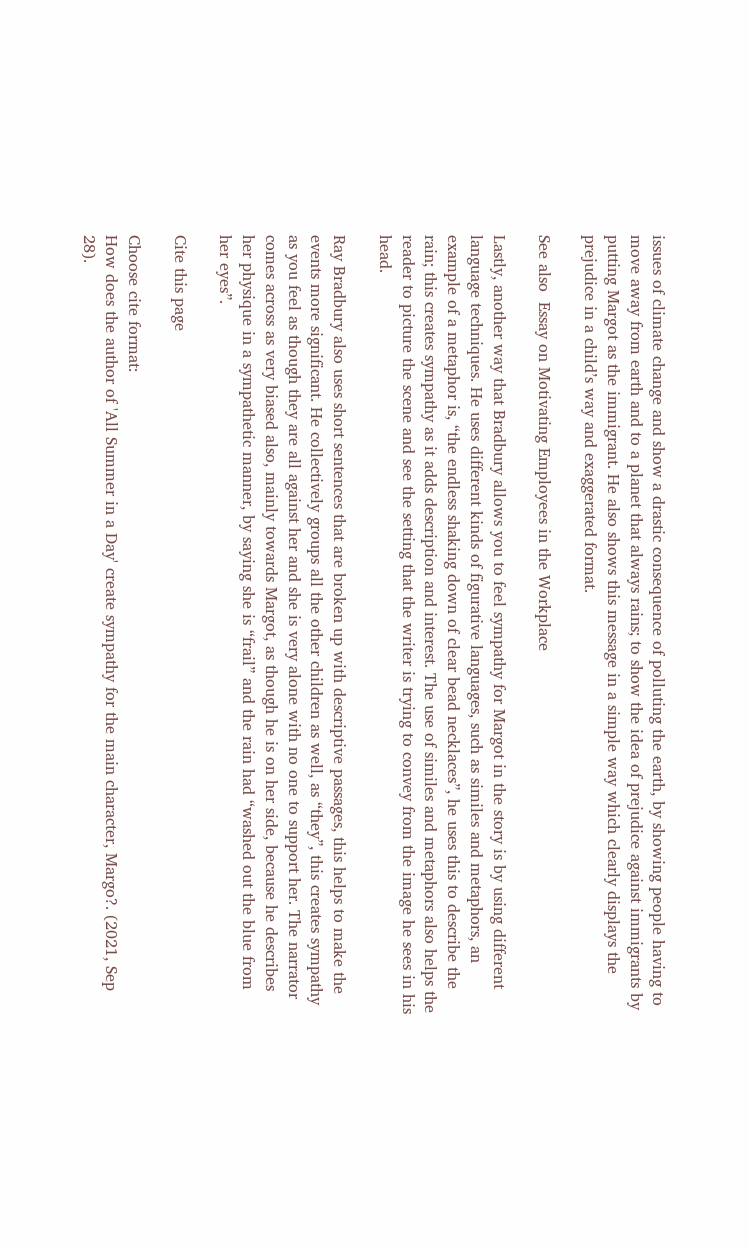issues of climate change and show a drastic consequence of polluting the earth, by showing people having to move away from earth and to a planet that always rains; to show the idea of prejudice against immigrants by putting Margot as the immigrant. He also shows this message in a simple way which clearly displays the prejudice in a child’s way and exaggerated format.

See also  Essay on Motivating Employees in the Workplace

Lastly, another way that Bradbury allows you to feel sympathy for Margot in the story is by using different language techniques. He uses different kinds of figurative languages, such as similes and metaphors, an example of a metaphor is, “the endless shaking down of clear bead necklaces”, he uses this to describe the rain; this creates sympathy as it adds description and interest. The use of similes and metaphors also helps the reader to picture the scene and see the setting that the writer is trying to convey from the image he sees in his head.

Ray Bradbury also uses short sentences that are broken up with descriptive passages, this helps to make the events more significant. He collectively groups all the other children as well, as “they”, this creates sympathy as you feel as though they are all against her and she is very alone with no one to support her. The narrator comes across as very biased also, mainly towards Margot, as though he is on her side, because he describes her physique in a sympathetic manner, by saying she is “frail” and the rain had “washed out the blue from her eyes”.

Cite this page

Choose cite format:
How does the author of 'All Summer in a Day' create sympathy for the main character, Margo?. (2021, Sep 28).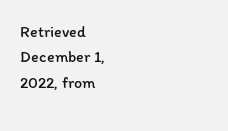Retrieved December 1, 2022, from